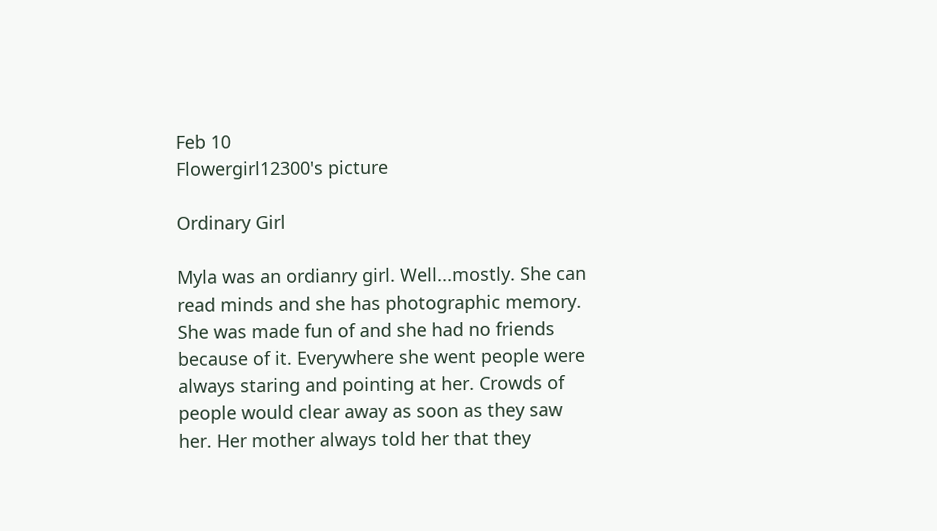Feb 10
Flowergirl12300's picture

Ordinary Girl

Myla was an ordianry girl. Well...mostly. She can read minds and she has photographic memory. She was made fun of and she had no friends because of it. Everywhere she went people were always staring and pointing at her. Crowds of people would clear away as soon as they saw her. Her mother always told her that they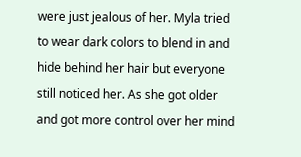were just jealous of her. Myla tried to wear dark colors to blend in and hide behind her hair but everyone still noticed her. As she got older and got more control over her mind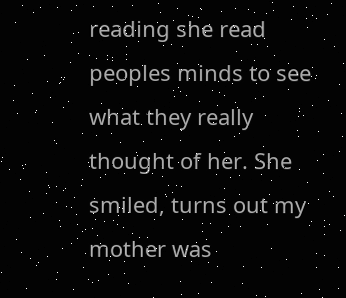reading she read peoples minds to see what they really thought of her. She smiled, turns out my mother was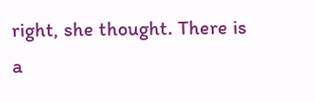right, she thought. There is a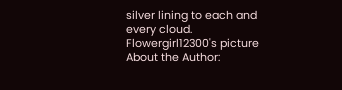silver lining to each and every cloud.
Flowergirl12300's picture
About the Author: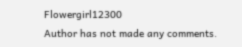Flowergirl12300
Author has not made any comments.